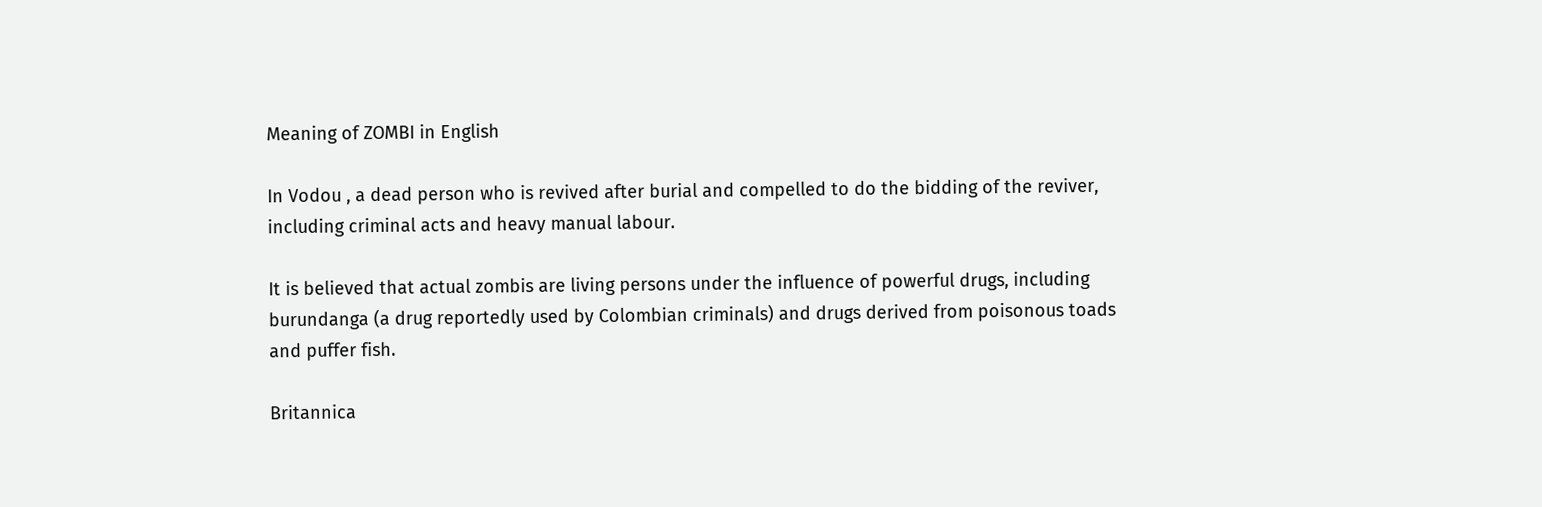Meaning of ZOMBI in English

In Vodou , a dead person who is revived after burial and compelled to do the bidding of the reviver, including criminal acts and heavy manual labour.

It is believed that actual zombis are living persons under the influence of powerful drugs, including burundanga (a drug reportedly used by Colombian criminals) and drugs derived from poisonous toads and puffer fish.

Britannica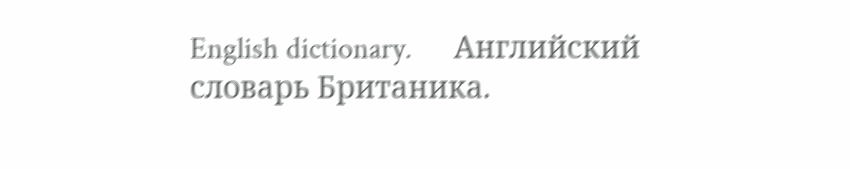English dictionary.      Английский словарь Британика.